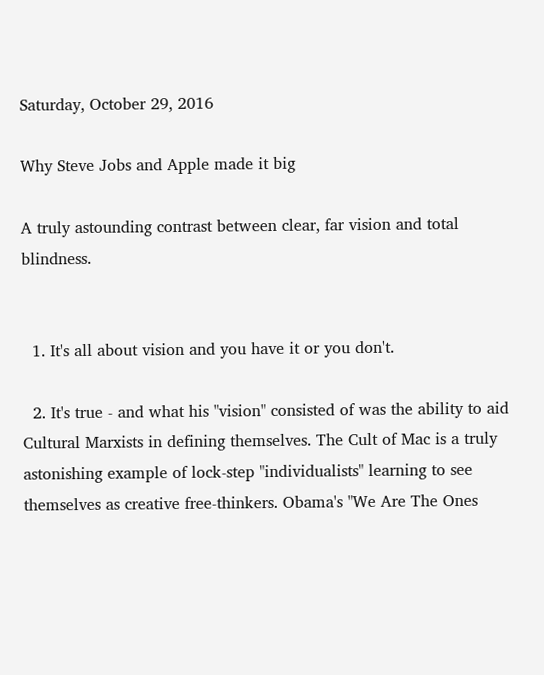Saturday, October 29, 2016

Why Steve Jobs and Apple made it big

A truly astounding contrast between clear, far vision and total blindness.


  1. It's all about vision and you have it or you don't.

  2. It's true - and what his "vision" consisted of was the ability to aid Cultural Marxists in defining themselves. The Cult of Mac is a truly astonishing example of lock-step "individualists" learning to see themselves as creative free-thinkers. Obama's "We Are The Ones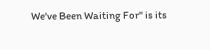We've Been Waiting For" is its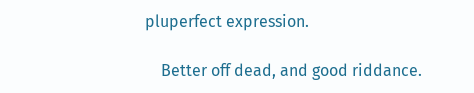pluperfect expression.

    Better off dead, and good riddance.